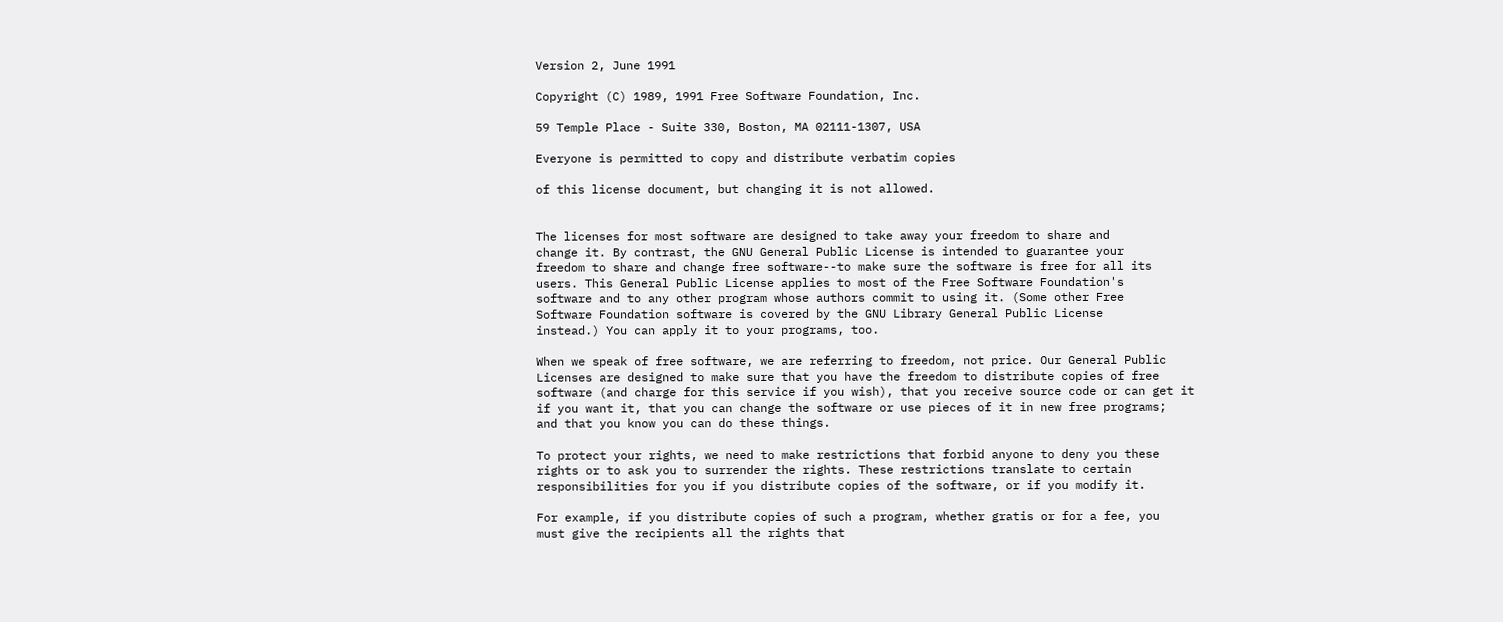Version 2, June 1991

Copyright (C) 1989, 1991 Free Software Foundation, Inc.

59 Temple Place - Suite 330, Boston, MA 02111-1307, USA

Everyone is permitted to copy and distribute verbatim copies

of this license document, but changing it is not allowed.


The licenses for most software are designed to take away your freedom to share and
change it. By contrast, the GNU General Public License is intended to guarantee your
freedom to share and change free software--to make sure the software is free for all its
users. This General Public License applies to most of the Free Software Foundation's
software and to any other program whose authors commit to using it. (Some other Free
Software Foundation software is covered by the GNU Library General Public License
instead.) You can apply it to your programs, too.

When we speak of free software, we are referring to freedom, not price. Our General Public
Licenses are designed to make sure that you have the freedom to distribute copies of free
software (and charge for this service if you wish), that you receive source code or can get it
if you want it, that you can change the software or use pieces of it in new free programs;
and that you know you can do these things.

To protect your rights, we need to make restrictions that forbid anyone to deny you these
rights or to ask you to surrender the rights. These restrictions translate to certain
responsibilities for you if you distribute copies of the software, or if you modify it.

For example, if you distribute copies of such a program, whether gratis or for a fee, you
must give the recipients all the rights that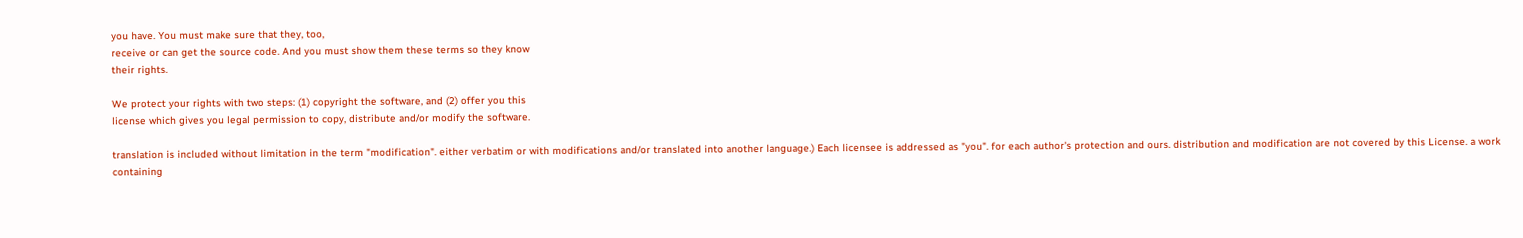you have. You must make sure that they, too,
receive or can get the source code. And you must show them these terms so they know
their rights.

We protect your rights with two steps: (1) copyright the software, and (2) offer you this
license which gives you legal permission to copy, distribute and/or modify the software.

translation is included without limitation in the term "modification". either verbatim or with modifications and/or translated into another language.) Each licensee is addressed as "you". for each author's protection and ours. distribution and modification are not covered by this License. a work containing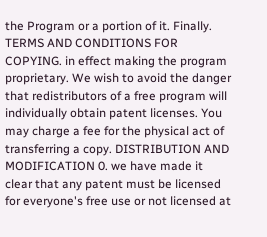the Program or a portion of it. Finally. TERMS AND CONDITIONS FOR COPYING. in effect making the program proprietary. We wish to avoid the danger that redistributors of a free program will individually obtain patent licenses. You may charge a fee for the physical act of transferring a copy. DISTRIBUTION AND MODIFICATION 0. we have made it clear that any patent must be licensed for everyone's free use or not licensed at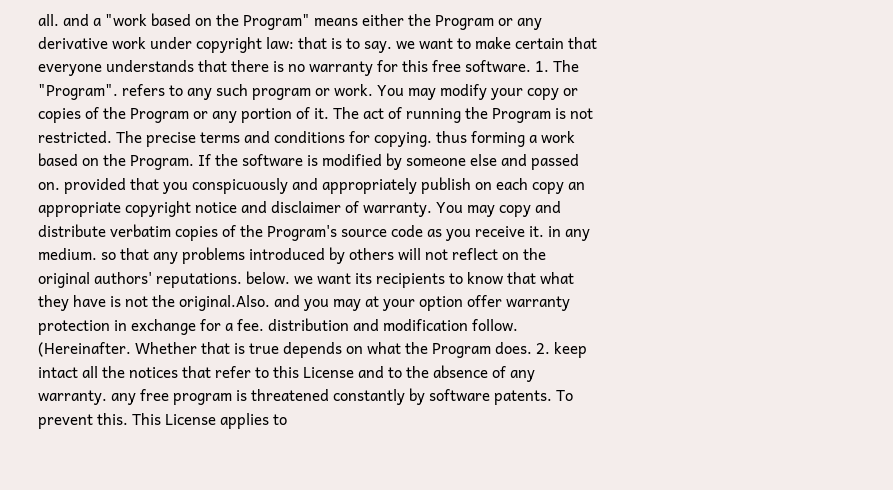all. and a "work based on the Program" means either the Program or any derivative work under copyright law: that is to say. we want to make certain that everyone understands that there is no warranty for this free software. 1. The "Program". refers to any such program or work. You may modify your copy or copies of the Program or any portion of it. The act of running the Program is not restricted. The precise terms and conditions for copying. thus forming a work based on the Program. If the software is modified by someone else and passed on. provided that you conspicuously and appropriately publish on each copy an appropriate copyright notice and disclaimer of warranty. You may copy and distribute verbatim copies of the Program's source code as you receive it. in any medium. so that any problems introduced by others will not reflect on the original authors' reputations. below. we want its recipients to know that what they have is not the original.Also. and you may at your option offer warranty protection in exchange for a fee. distribution and modification follow. (Hereinafter. Whether that is true depends on what the Program does. 2. keep intact all the notices that refer to this License and to the absence of any warranty. any free program is threatened constantly by software patents. To prevent this. This License applies to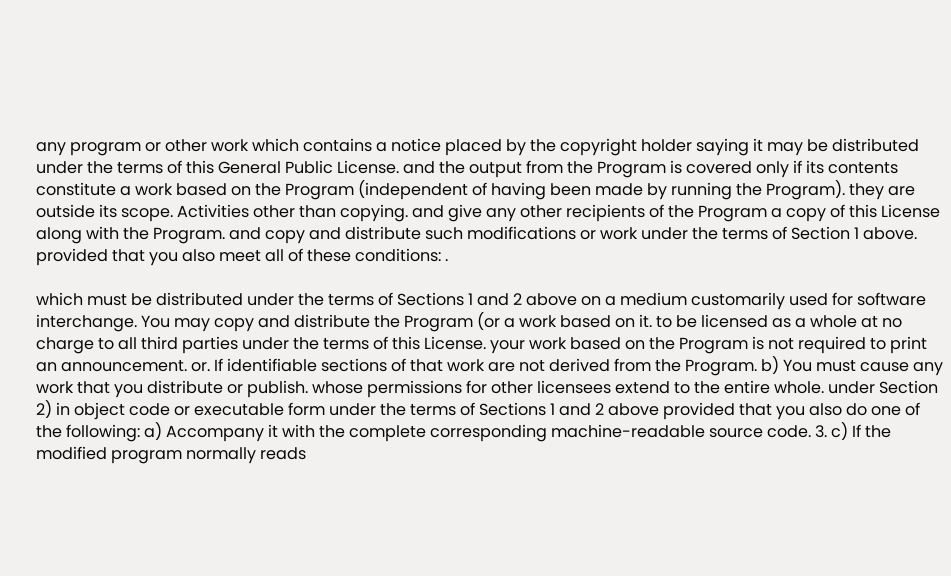any program or other work which contains a notice placed by the copyright holder saying it may be distributed under the terms of this General Public License. and the output from the Program is covered only if its contents constitute a work based on the Program (independent of having been made by running the Program). they are outside its scope. Activities other than copying. and give any other recipients of the Program a copy of this License along with the Program. and copy and distribute such modifications or work under the terms of Section 1 above. provided that you also meet all of these conditions: .

which must be distributed under the terms of Sections 1 and 2 above on a medium customarily used for software interchange. You may copy and distribute the Program (or a work based on it. to be licensed as a whole at no charge to all third parties under the terms of this License. your work based on the Program is not required to print an announcement. or. If identifiable sections of that work are not derived from the Program. b) You must cause any work that you distribute or publish. whose permissions for other licensees extend to the entire whole. under Section 2) in object code or executable form under the terms of Sections 1 and 2 above provided that you also do one of the following: a) Accompany it with the complete corresponding machine-readable source code. 3. c) If the modified program normally reads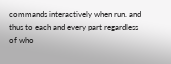commands interactively when run. and thus to each and every part regardless of who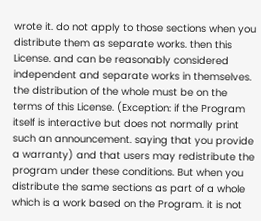wrote it. do not apply to those sections when you distribute them as separate works. then this License. and can be reasonably considered independent and separate works in themselves. the distribution of the whole must be on the terms of this License. (Exception: if the Program itself is interactive but does not normally print such an announcement. saying that you provide a warranty) and that users may redistribute the program under these conditions. But when you distribute the same sections as part of a whole which is a work based on the Program. it is not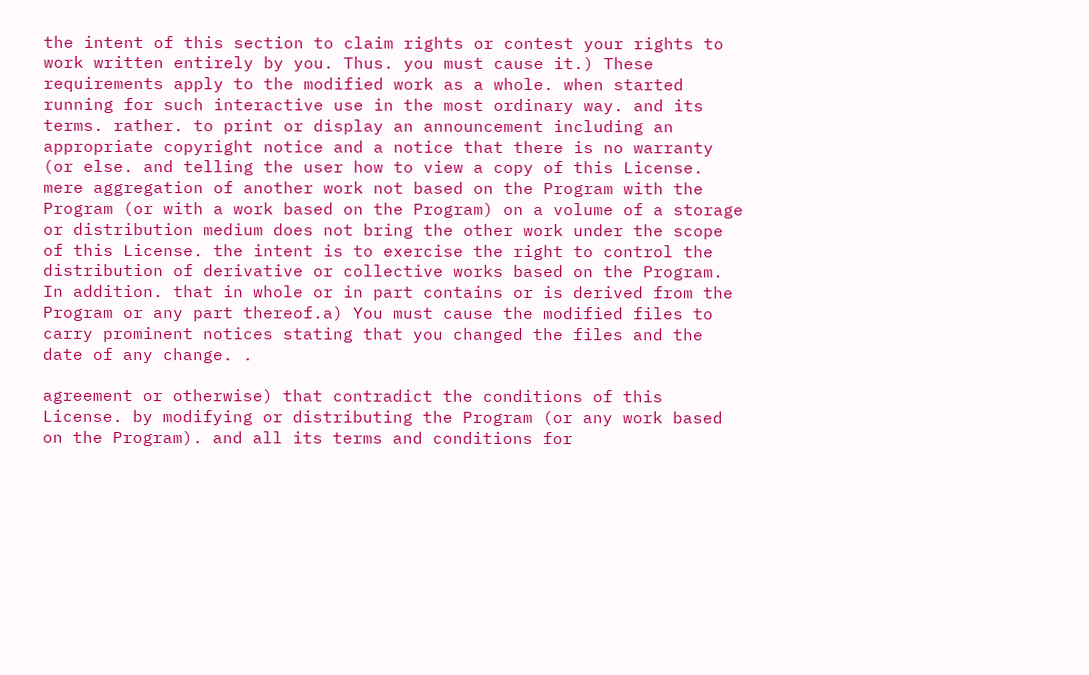the intent of this section to claim rights or contest your rights to work written entirely by you. Thus. you must cause it.) These requirements apply to the modified work as a whole. when started running for such interactive use in the most ordinary way. and its terms. rather. to print or display an announcement including an appropriate copyright notice and a notice that there is no warranty (or else. and telling the user how to view a copy of this License. mere aggregation of another work not based on the Program with the Program (or with a work based on the Program) on a volume of a storage or distribution medium does not bring the other work under the scope of this License. the intent is to exercise the right to control the distribution of derivative or collective works based on the Program. In addition. that in whole or in part contains or is derived from the Program or any part thereof.a) You must cause the modified files to carry prominent notices stating that you changed the files and the date of any change. .

agreement or otherwise) that contradict the conditions of this License. by modifying or distributing the Program (or any work based on the Program). and all its terms and conditions for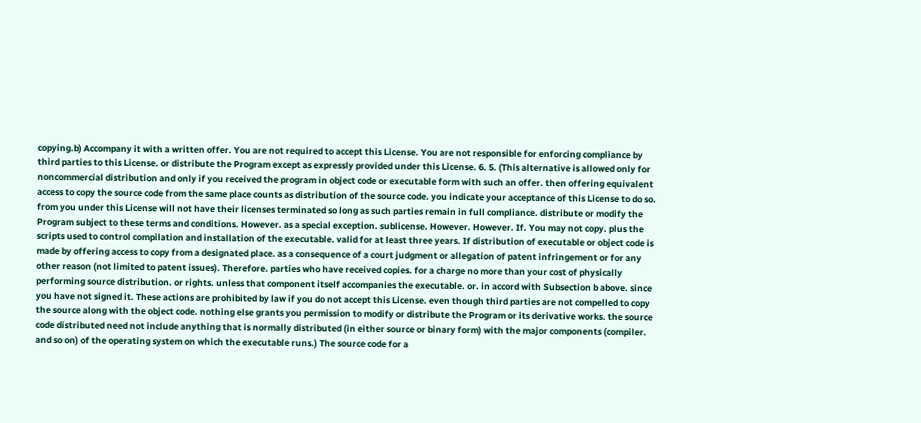copying.b) Accompany it with a written offer. You are not required to accept this License. You are not responsible for enforcing compliance by third parties to this License. or distribute the Program except as expressly provided under this License. 6. 5. (This alternative is allowed only for noncommercial distribution and only if you received the program in object code or executable form with such an offer. then offering equivalent access to copy the source code from the same place counts as distribution of the source code. you indicate your acceptance of this License to do so. from you under this License will not have their licenses terminated so long as such parties remain in full compliance. distribute or modify the Program subject to these terms and conditions. However. as a special exception. sublicense. However. However. If. You may not copy. plus the scripts used to control compilation and installation of the executable. valid for at least three years. If distribution of executable or object code is made by offering access to copy from a designated place. as a consequence of a court judgment or allegation of patent infringement or for any other reason (not limited to patent issues). Therefore. parties who have received copies. for a charge no more than your cost of physically performing source distribution. or rights. unless that component itself accompanies the executable. or. in accord with Subsection b above. since you have not signed it. These actions are prohibited by law if you do not accept this License. even though third parties are not compelled to copy the source along with the object code. nothing else grants you permission to modify or distribute the Program or its derivative works. the source code distributed need not include anything that is normally distributed (in either source or binary form) with the major components (compiler. and so on) of the operating system on which the executable runs.) The source code for a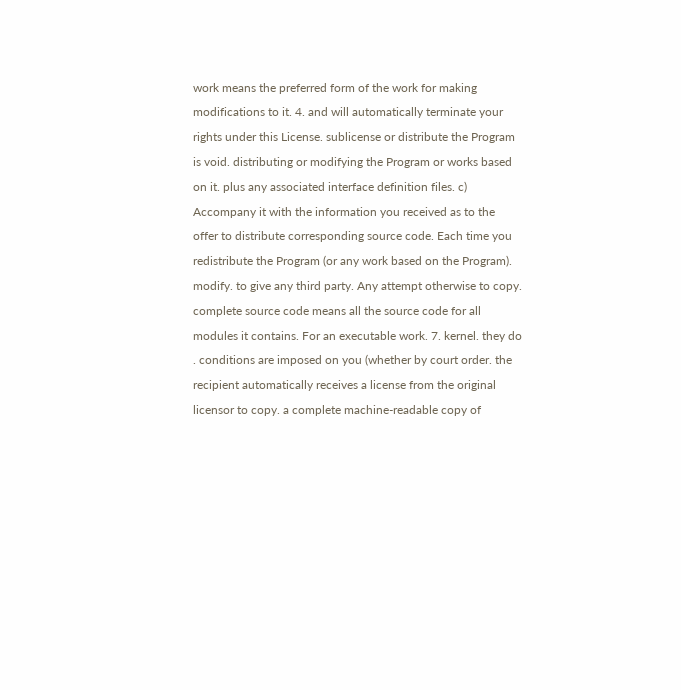work means the preferred form of the work for making modifications to it. 4. and will automatically terminate your rights under this License. sublicense or distribute the Program is void. distributing or modifying the Program or works based on it. plus any associated interface definition files. c) Accompany it with the information you received as to the offer to distribute corresponding source code. Each time you redistribute the Program (or any work based on the Program). modify. to give any third party. Any attempt otherwise to copy. complete source code means all the source code for all modules it contains. For an executable work. 7. kernel. they do . conditions are imposed on you (whether by court order. the recipient automatically receives a license from the original licensor to copy. a complete machine-readable copy of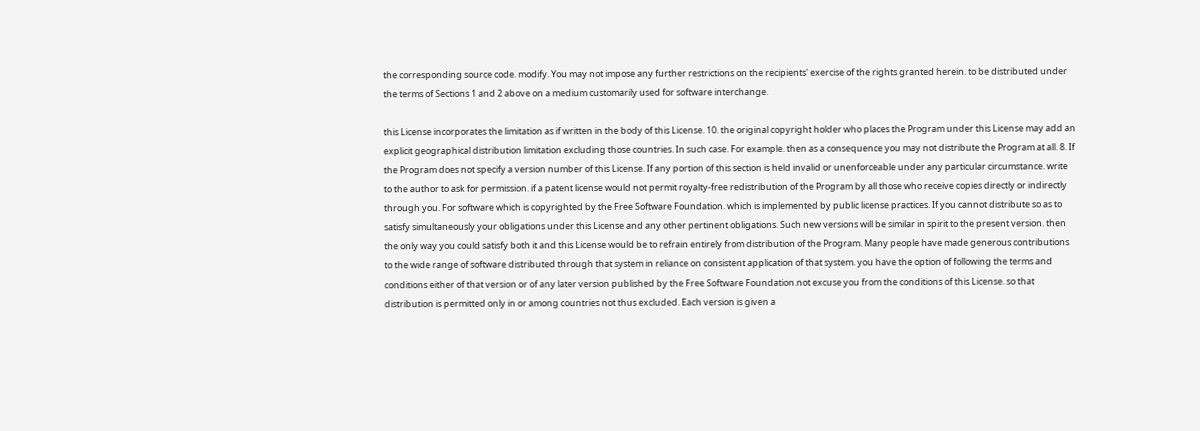the corresponding source code. modify. You may not impose any further restrictions on the recipients' exercise of the rights granted herein. to be distributed under the terms of Sections 1 and 2 above on a medium customarily used for software interchange.

this License incorporates the limitation as if written in the body of this License. 10. the original copyright holder who places the Program under this License may add an explicit geographical distribution limitation excluding those countries. In such case. For example. then as a consequence you may not distribute the Program at all. 8. If the Program does not specify a version number of this License. If any portion of this section is held invalid or unenforceable under any particular circumstance. write to the author to ask for permission. if a patent license would not permit royalty-free redistribution of the Program by all those who receive copies directly or indirectly through you. For software which is copyrighted by the Free Software Foundation. which is implemented by public license practices. If you cannot distribute so as to satisfy simultaneously your obligations under this License and any other pertinent obligations. Such new versions will be similar in spirit to the present version. then the only way you could satisfy both it and this License would be to refrain entirely from distribution of the Program. Many people have made generous contributions to the wide range of software distributed through that system in reliance on consistent application of that system. you have the option of following the terms and conditions either of that version or of any later version published by the Free Software Foundation.not excuse you from the conditions of this License. so that distribution is permitted only in or among countries not thus excluded. Each version is given a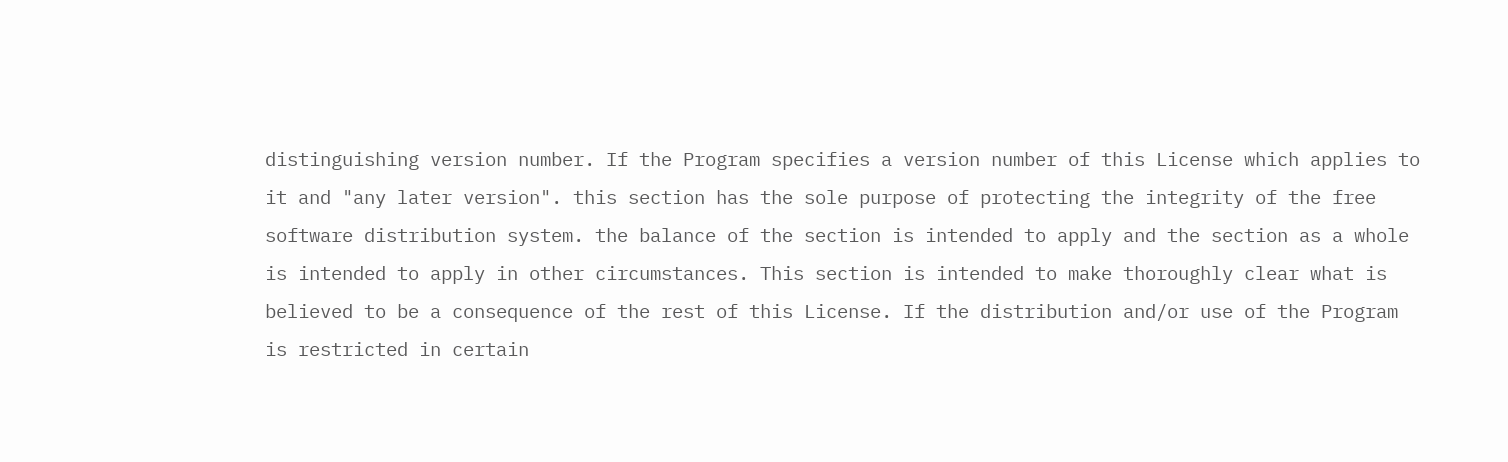distinguishing version number. If the Program specifies a version number of this License which applies to it and "any later version". this section has the sole purpose of protecting the integrity of the free software distribution system. the balance of the section is intended to apply and the section as a whole is intended to apply in other circumstances. This section is intended to make thoroughly clear what is believed to be a consequence of the rest of this License. If the distribution and/or use of the Program is restricted in certain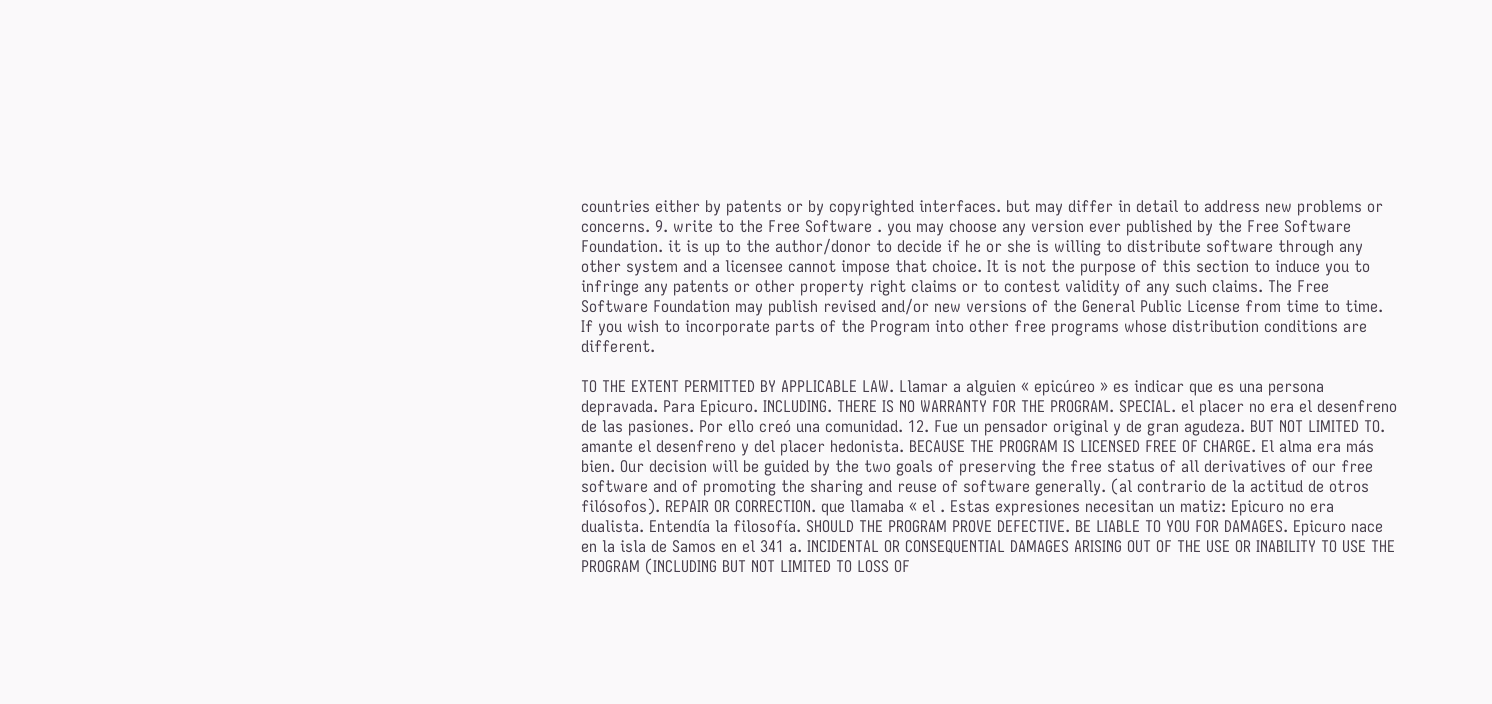countries either by patents or by copyrighted interfaces. but may differ in detail to address new problems or concerns. 9. write to the Free Software . you may choose any version ever published by the Free Software Foundation. it is up to the author/donor to decide if he or she is willing to distribute software through any other system and a licensee cannot impose that choice. It is not the purpose of this section to induce you to infringe any patents or other property right claims or to contest validity of any such claims. The Free Software Foundation may publish revised and/or new versions of the General Public License from time to time. If you wish to incorporate parts of the Program into other free programs whose distribution conditions are different.

TO THE EXTENT PERMITTED BY APPLICABLE LAW. Llamar a alguien « epicúreo » es indicar que es una persona depravada. Para Epicuro. INCLUDING. THERE IS NO WARRANTY FOR THE PROGRAM. SPECIAL. el placer no era el desenfreno de las pasiones. Por ello creó una comunidad. 12. Fue un pensador original y de gran agudeza. BUT NOT LIMITED TO. amante el desenfreno y del placer hedonista. BECAUSE THE PROGRAM IS LICENSED FREE OF CHARGE. El alma era más bien. Our decision will be guided by the two goals of preserving the free status of all derivatives of our free software and of promoting the sharing and reuse of software generally. (al contrario de la actitud de otros filósofos). REPAIR OR CORRECTION. que llamaba « el . Estas expresiones necesitan un matiz: Epicuro no era dualista. Entendía la filosofía. SHOULD THE PROGRAM PROVE DEFECTIVE. BE LIABLE TO YOU FOR DAMAGES. Epicuro nace en la isla de Samos en el 341 a. INCIDENTAL OR CONSEQUENTIAL DAMAGES ARISING OUT OF THE USE OR INABILITY TO USE THE PROGRAM (INCLUDING BUT NOT LIMITED TO LOSS OF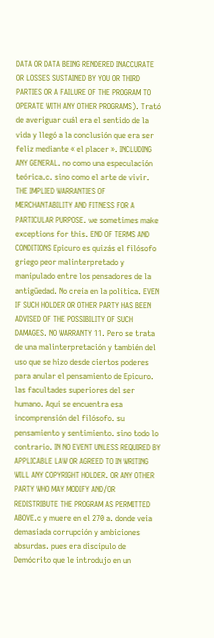DATA OR DATA BEING RENDERED INACCURATE OR LOSSES SUSTAINED BY YOU OR THIRD PARTIES OR A FAILURE OF THE PROGRAM TO OPERATE WITH ANY OTHER PROGRAMS). Trató de averiguar cuál era el sentido de la vida y llegó a la conclusión que era ser feliz mediante « el placer ». INCLUDING ANY GENERAL. no como una especulación teórica.c. sino como el arte de vivir. THE IMPLIED WARRANTIES OF MERCHANTABILITY AND FITNESS FOR A PARTICULAR PURPOSE. we sometimes make exceptions for this. END OF TERMS AND CONDITIONS Epicuro es quizás el filósofo griego peor malinterpretado y manipulado entre los pensadores de la antigüedad. No creía en la política. EVEN IF SUCH HOLDER OR OTHER PARTY HAS BEEN ADVISED OF THE POSSIBILITY OF SUCH DAMAGES. NO WARRANTY 11. Pero se trata de una malinterpretación y también del uso que se hizo desde ciertos poderes para anular el pensamiento de Epicuro. las facultades superiores del ser humano. Aquí se encuentra esa incomprensión del filósofo. su pensamiento y sentimiento. sino todo lo contrario. IN NO EVENT UNLESS REQUIRED BY APPLICABLE LAW OR AGREED TO IN WRITING WILL ANY COPYRIGHT HOLDER. OR ANY OTHER PARTY WHO MAY MODIFY AND/OR REDISTRIBUTE THE PROGRAM AS PERMITTED ABOVE.c y muere en el 270 a. donde veía demasiada corrupción y ambiciones absurdas. pues era discípulo de Demócrito que le introdujo en un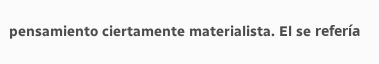pensamiento ciertamente materialista. El se refería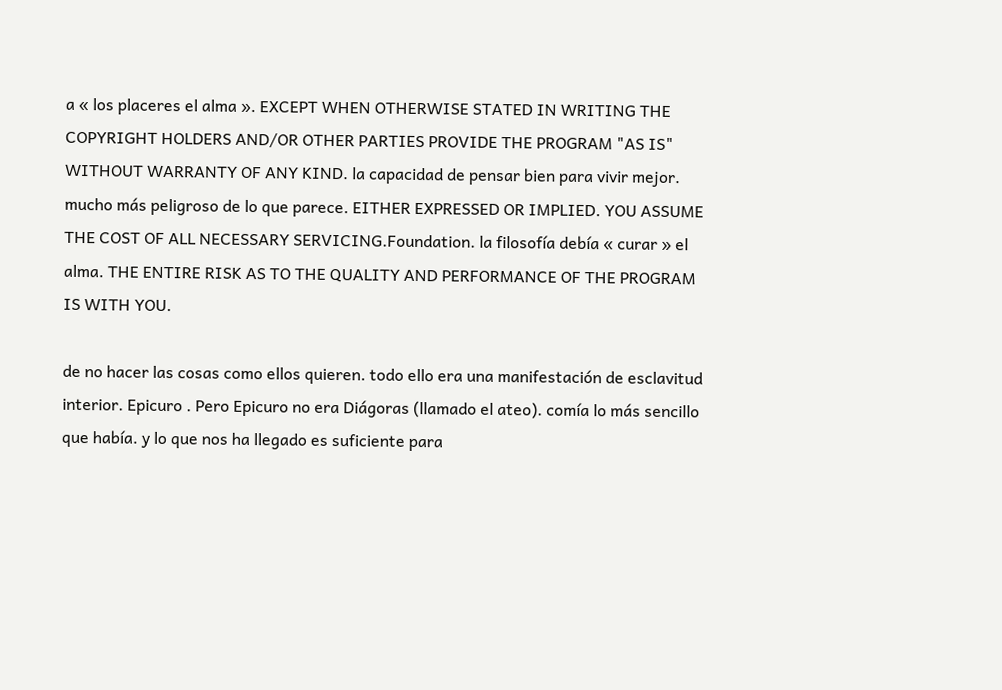a « los placeres el alma ». EXCEPT WHEN OTHERWISE STATED IN WRITING THE COPYRIGHT HOLDERS AND/OR OTHER PARTIES PROVIDE THE PROGRAM "AS IS" WITHOUT WARRANTY OF ANY KIND. la capacidad de pensar bien para vivir mejor. mucho más peligroso de lo que parece. EITHER EXPRESSED OR IMPLIED. YOU ASSUME THE COST OF ALL NECESSARY SERVICING.Foundation. la filosofía debía « curar » el alma. THE ENTIRE RISK AS TO THE QUALITY AND PERFORMANCE OF THE PROGRAM IS WITH YOU.

de no hacer las cosas como ellos quieren. todo ello era una manifestación de esclavitud interior. Epicuro . Pero Epicuro no era Diágoras (llamado el ateo). comía lo más sencillo que había. y lo que nos ha llegado es suficiente para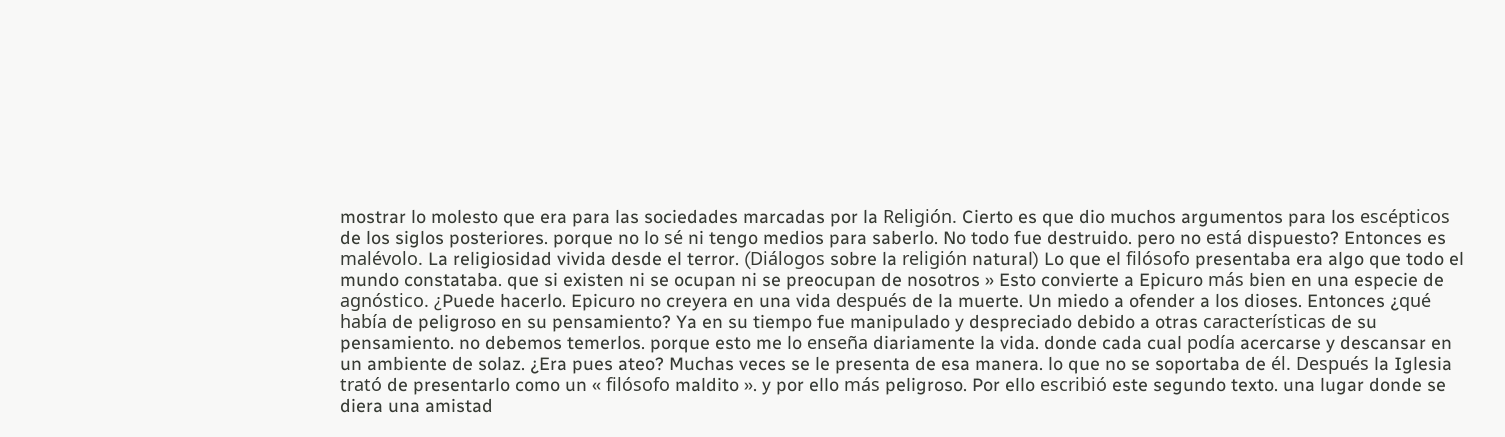mostrar lo molesto que era para las sociedades marcadas por la Religión. Cierto es que dio muchos argumentos para los escépticos de los siglos posteriores. porque no lo sé ni tengo medios para saberlo. No todo fue destruido. pero no está dispuesto? Entonces es malévolo. La religiosidad vivida desde el terror. (Diálogos sobre la religión natural) Lo que el filósofo presentaba era algo que todo el mundo constataba. que si existen ni se ocupan ni se preocupan de nosotros » Esto convierte a Epicuro más bien en una especie de agnóstico. ¿Puede hacerlo. Epicuro no creyera en una vida después de la muerte. Un miedo a ofender a los dioses. Entonces ¿qué había de peligroso en su pensamiento? Ya en su tiempo fue manipulado y despreciado debido a otras características de su pensamiento. no debemos temerlos. porque esto me lo enseña diariamente la vida. donde cada cual podía acercarse y descansar en un ambiente de solaz. ¿Era pues ateo? Muchas veces se le presenta de esa manera. lo que no se soportaba de él. Después la Iglesia trató de presentarlo como un « filósofo maldito ». y por ello más peligroso. Por ello escribió este segundo texto. una lugar donde se diera una amistad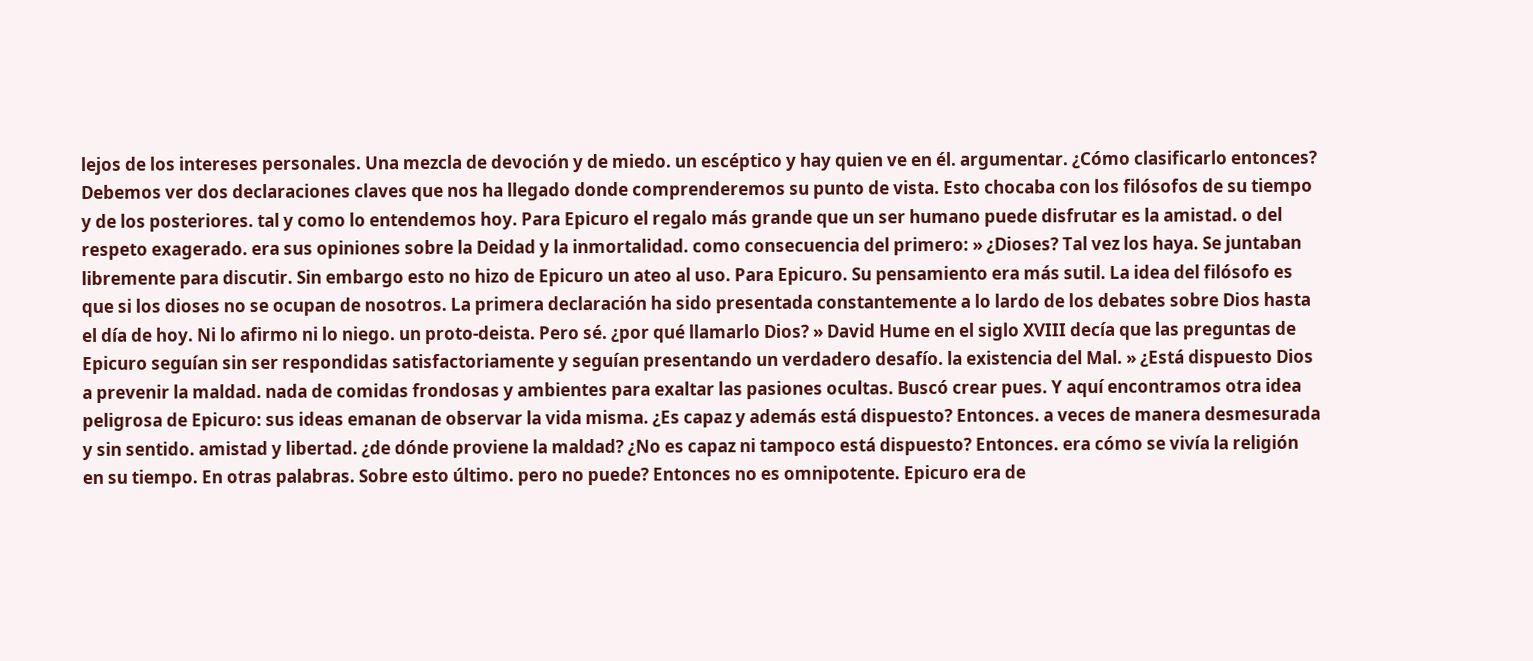lejos de los intereses personales. Una mezcla de devoción y de miedo. un escéptico y hay quien ve en él. argumentar. ¿Cómo clasificarlo entonces? Debemos ver dos declaraciones claves que nos ha llegado donde comprenderemos su punto de vista. Esto chocaba con los filósofos de su tiempo y de los posteriores. tal y como lo entendemos hoy. Para Epicuro el regalo más grande que un ser humano puede disfrutar es la amistad. o del respeto exagerado. era sus opiniones sobre la Deidad y la inmortalidad. como consecuencia del primero: » ¿Dioses? Tal vez los haya. Se juntaban libremente para discutir. Sin embargo esto no hizo de Epicuro un ateo al uso. Para Epicuro. Su pensamiento era más sutil. La idea del filósofo es que si los dioses no se ocupan de nosotros. La primera declaración ha sido presentada constantemente a lo lardo de los debates sobre Dios hasta el día de hoy. Ni lo afirmo ni lo niego. un proto-deista. Pero sé. ¿por qué llamarlo Dios? » David Hume en el siglo XVIII decía que las preguntas de Epicuro seguían sin ser respondidas satisfactoriamente y seguían presentando un verdadero desafío. la existencia del Mal. » ¿Está dispuesto Dios a prevenir la maldad. nada de comidas frondosas y ambientes para exaltar las pasiones ocultas. Buscó crear pues. Y aquí encontramos otra idea peligrosa de Epicuro: sus ideas emanan de observar la vida misma. ¿Es capaz y además está dispuesto? Entonces. a veces de manera desmesurada y sin sentido. amistad y libertad. ¿de dónde proviene la maldad? ¿No es capaz ni tampoco está dispuesto? Entonces. era cómo se vivía la religión en su tiempo. En otras palabras. Sobre esto último. pero no puede? Entonces no es omnipotente. Epicuro era de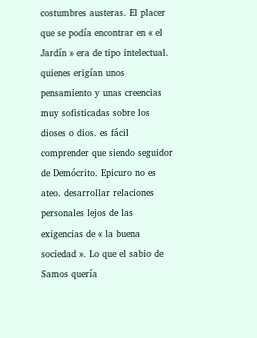costumbres austeras. El placer que se podía encontrar en « el Jardín » era de tipo intelectual. quienes erigían unos pensamiento y unas creencias muy sofisticadas sobre los dioses o dios. es fácil comprender que siendo seguidor de Demócrito. Epicuro no es ateo. desarrollar relaciones personales lejos de las exigencias de « la buena sociedad ». Lo que el sabio de Samos quería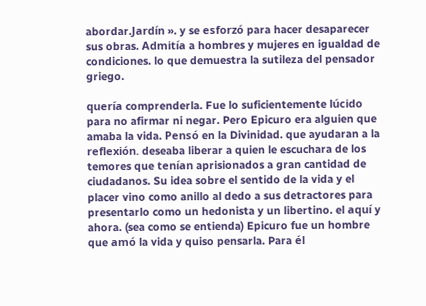abordar.Jardín ». y se esforzó para hacer desaparecer sus obras. Admitía a hombres y mujeres en igualdad de condiciones. lo que demuestra la sutileza del pensador griego.

quería comprenderla. Fue lo suficientemente lúcido para no afirmar ni negar. Pero Epicuro era alguien que amaba la vida. Pensó en la Divinidad. que ayudaran a la reflexión. deseaba liberar a quien le escuchara de los temores que tenían aprisionados a gran cantidad de ciudadanos. Su idea sobre el sentido de la vida y el placer vino como anillo al dedo a sus detractores para presentarlo como un hedonista y un libertino. el aquí y ahora. (sea como se entienda) Epicuro fue un hombre que amó la vida y quiso pensarla. Para él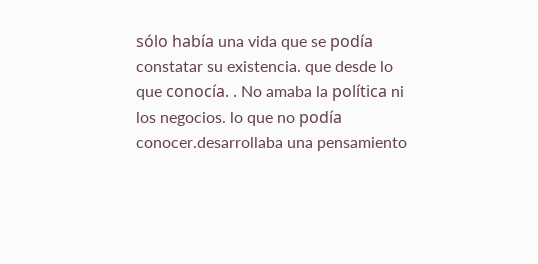sólo había una vida que se podía constatar su existencia. que desde lo que conocía. . No amaba la política ni los negocios. lo que no podía conocer.desarrollaba una pensamiento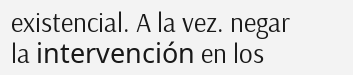existencial. A la vez. negar la intervención en los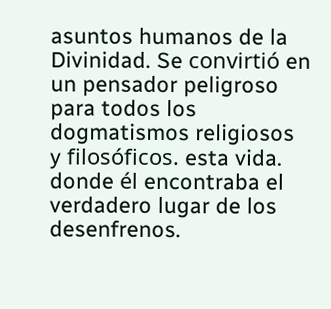asuntos humanos de la Divinidad. Se convirtió en un pensador peligroso para todos los dogmatismos religiosos y filosóficos. esta vida. donde él encontraba el verdadero lugar de los desenfrenos.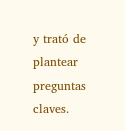y trató de plantear preguntas claves.